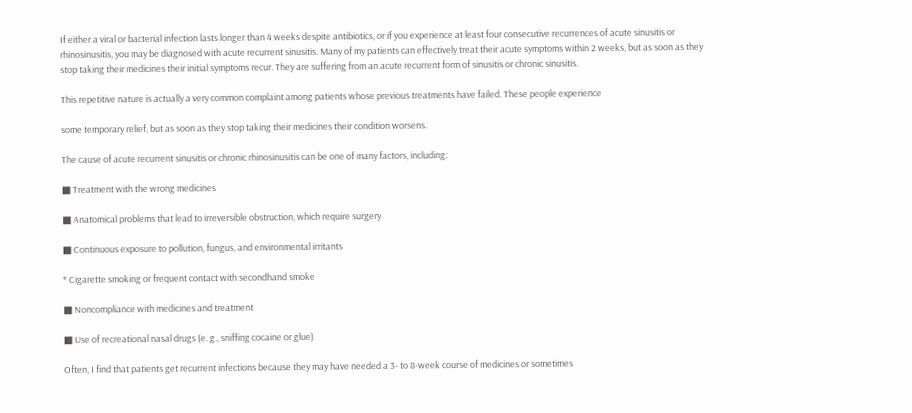If either a viral or bacterial infection lasts longer than 4 weeks despite antibiotics, or if you experience at least four consecutive recurrences of acute sinusitis or rhinosinusitis, you may be diagnosed with acute recurrent sinusitis. Many of my patients can effectively treat their acute symptoms within 2 weeks, but as soon as they stop taking their medicines their initial symptoms recur. They are suffering from an acute recurrent form of sinusitis or chronic sinusitis.

This repetitive nature is actually a very common complaint among patients whose previous treatments have failed. These people experience

some temporary relief, but as soon as they stop taking their medicines their condition worsens.

The cause of acute recurrent sinusitis or chronic rhinosinusitis can be one of many factors, including:

■ Treatment with the wrong medicines

■ Anatomical problems that lead to irreversible obstruction, which require surgery

■ Continuous exposure to pollution, fungus, and environmental irritants

* Cigarette smoking or frequent contact with secondhand smoke

■ Noncompliance with medicines and treatment

■ Use of recreational nasal drugs (e. g., sniffing cocaine or glue)

Often, I find that patients get recurrent infections because they may have needed a 3- to 8-week course of medicines or sometimes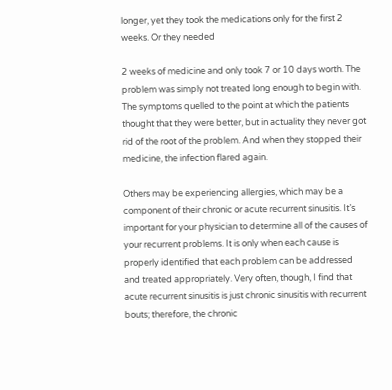longer, yet they took the medications only for the first 2 weeks. Or they needed

2 weeks of medicine and only took 7 or 10 days worth. The problem was simply not treated long enough to begin with. The symptoms quelled to the point at which the patients thought that they were better, but in actuality they never got rid of the root of the problem. And when they stopped their medicine, the infection flared again.

Others may be experiencing allergies, which may be a component of their chronic or acute recurrent sinusitis. It’s important for your physician to determine all of the causes of your recurrent problems. It is only when each cause is properly identified that each problem can be addressed and treated appropriately. Very often, though, I find that acute recurrent sinusitis is just chronic sinusitis with recurrent bouts; therefore, the chronic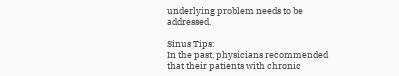underlying problem needs to be addressed.

Sinus Tips:
In the past, physicians recommended that their patients with chronic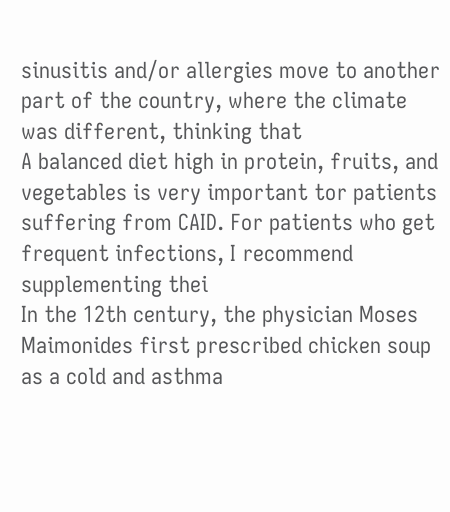sinusitis and/or allergies move to another part of the country, where the climate was different, thinking that
A balanced diet high in protein, fruits, and vegetables is very important tor patients suffering from CAID. For patients who get frequent infections, I recommend supplementing thei
In the 12th century, the physician Moses Maimonides first prescribed chicken soup as a cold and asthma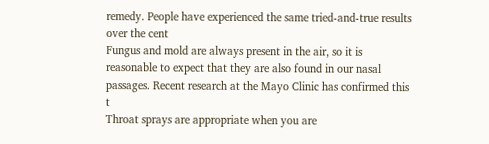remedy. People have experienced the same tried-and-true results over the cent
Fungus and mold are always present in the air, so it is reasonable to expect that they are also found in our nasal passages. Recent research at the Mayo Clinic has confirmed this t
Throat sprays are appropriate when you are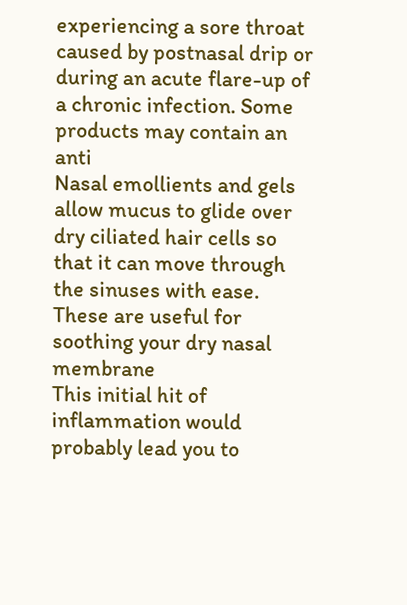experiencing a sore throat caused by postnasal drip or during an acute flare-up of a chronic infection. Some products may contain an anti
Nasal emollients and gels allow mucus to glide over dry ciliated hair cells so that it can move through the sinuses with ease. These are useful for soothing your dry nasal membrane
This initial hit of inflammation would probably lead you to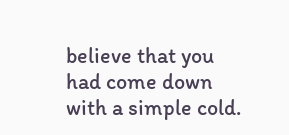believe that you had come down with a simple cold.